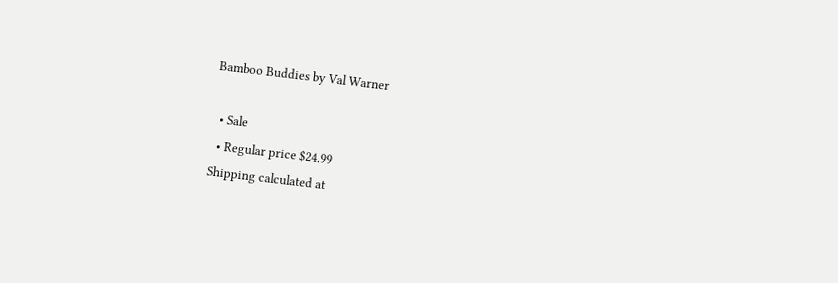Bamboo Buddies by Val Warner

  • Sale
  • Regular price $24.99
Shipping calculated at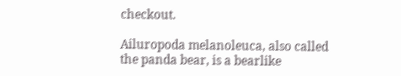checkout.

Ailuropoda melanoleuca, also called the panda bear, is a bearlike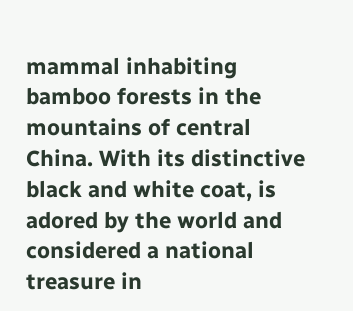mammal inhabiting bamboo forests in the mountains of central China. With its distinctive black and white coat, is adored by the world and considered a national treasure in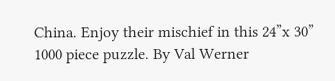China. Enjoy their mischief in this 24”x 30” 1000 piece puzzle. By Val Werner